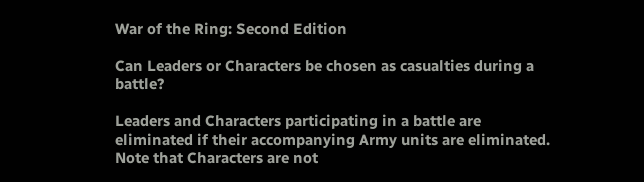War of the Ring: Second Edition

Can Leaders or Characters be chosen as casualties during a battle?

Leaders and Characters participating in a battle are eliminated if their accompanying Army units are eliminated. Note that Characters are not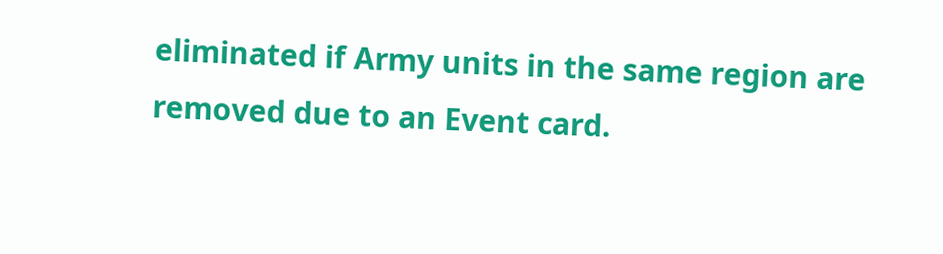eliminated if Army units in the same region are removed due to an Event card.